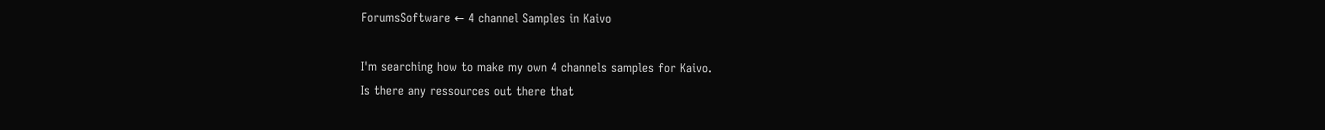ForumsSoftware ← 4 channel Samples in Kaivo

I'm searching how to make my own 4 channels samples for Kaivo.
Is there any ressources out there that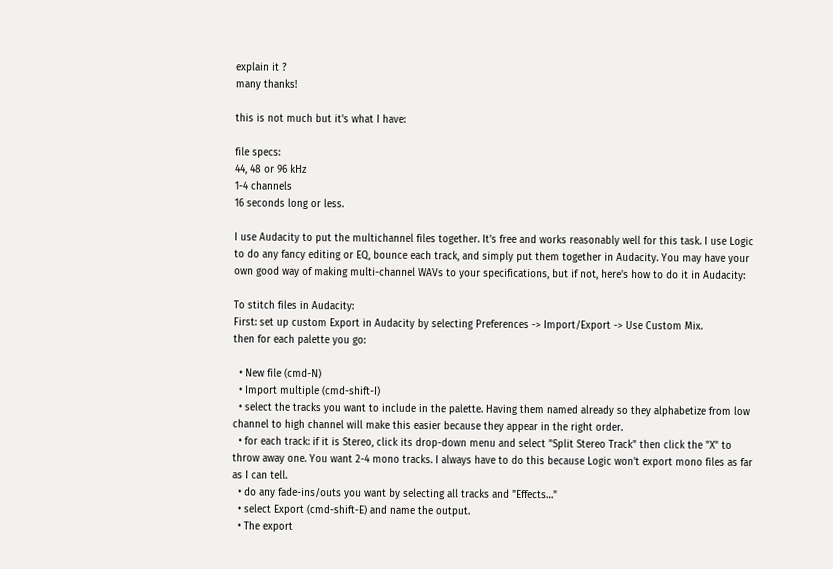explain it ?
many thanks!

this is not much but it's what I have:

file specs:
44, 48 or 96 kHz
1-4 channels
16 seconds long or less.

I use Audacity to put the multichannel files together. It's free and works reasonably well for this task. I use Logic to do any fancy editing or EQ, bounce each track, and simply put them together in Audacity. You may have your own good way of making multi-channel WAVs to your specifications, but if not, here's how to do it in Audacity:

To stitch files in Audacity:
First: set up custom Export in Audacity by selecting Preferences -> Import/Export -> Use Custom Mix.
then for each palette you go:

  • New file (cmd-N)
  • Import multiple (cmd-shift-I)
  • select the tracks you want to include in the palette. Having them named already so they alphabetize from low channel to high channel will make this easier because they appear in the right order.
  • for each track: if it is Stereo, click its drop-down menu and select "Split Stereo Track" then click the "X" to throw away one. You want 2-4 mono tracks. I always have to do this because Logic won't export mono files as far as I can tell.
  • do any fade-ins/outs you want by selecting all tracks and "Effects…"
  • select Export (cmd-shift-E) and name the output.
  • The export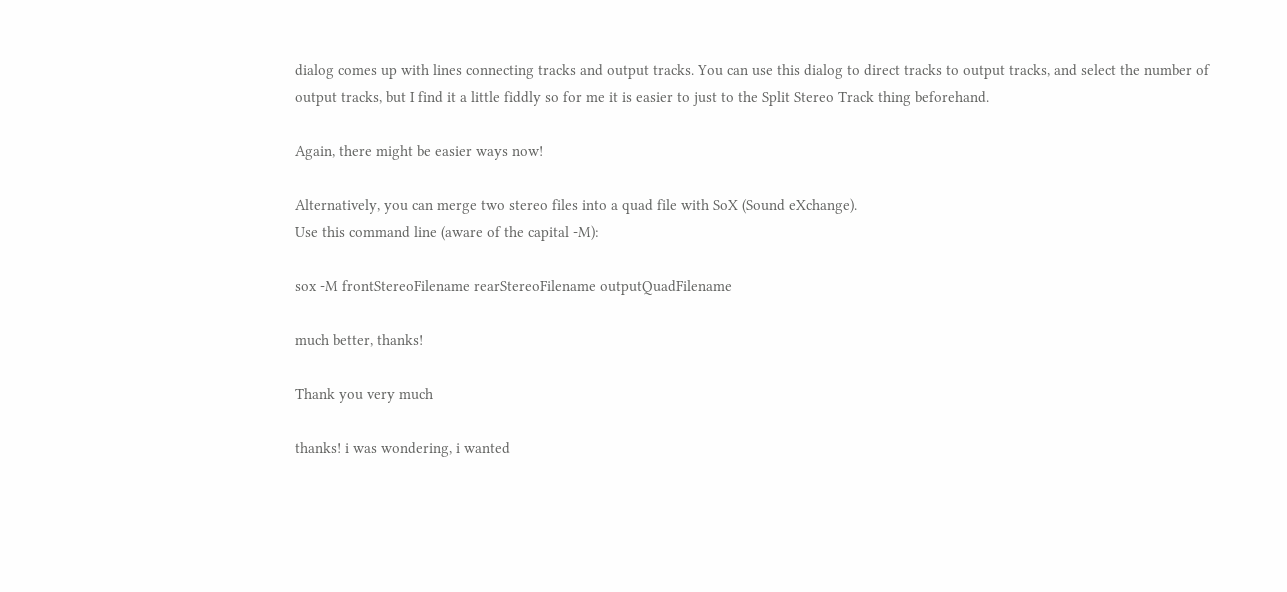dialog comes up with lines connecting tracks and output tracks. You can use this dialog to direct tracks to output tracks, and select the number of output tracks, but I find it a little fiddly so for me it is easier to just to the Split Stereo Track thing beforehand.

Again, there might be easier ways now!

Alternatively, you can merge two stereo files into a quad file with SoX (Sound eXchange).
Use this command line (aware of the capital -M):

sox -M frontStereoFilename rearStereoFilename outputQuadFilename

much better, thanks!

Thank you very much

thanks! i was wondering, i wanted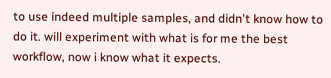to use indeed multiple samples, and didn't know how to do it. will experiment with what is for me the best workflow, now i know what it expects.